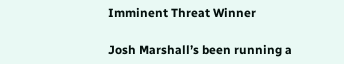Imminent Threat Winner

Josh Marshall’s been running a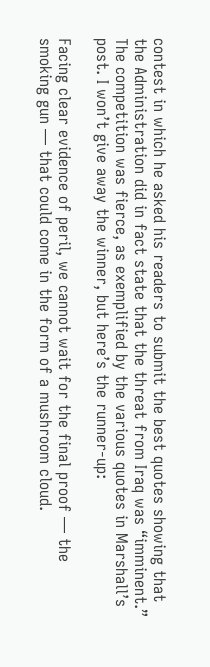contest in which he asked his readers to submit the best quotes showing that the Administration did in fact state that the threat from Iraq was “imminent.” The competition was fierce, as exemplified by the various quotes in Marshall’s post. I won’t give away the winner, but here’s the runner-up:

Facing clear evidence of peril, we cannot wait for the final proof — the smoking gun — that could come in the form of a mushroom cloud.